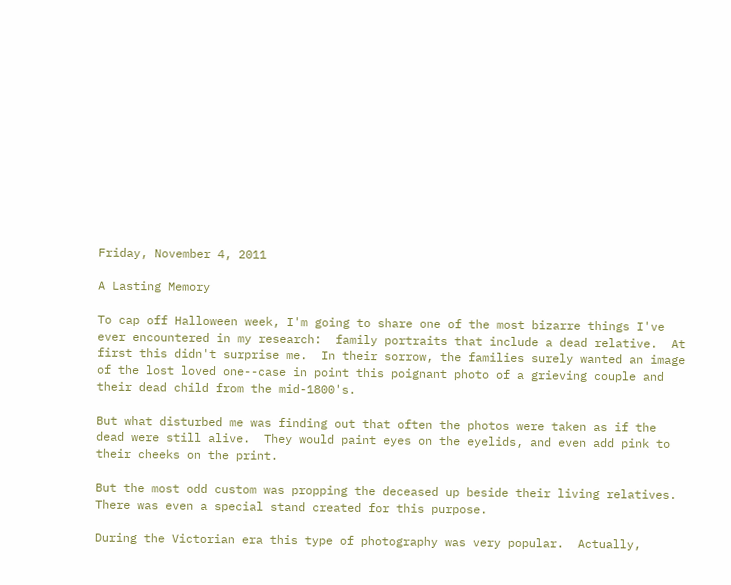Friday, November 4, 2011

A Lasting Memory

To cap off Halloween week, I'm going to share one of the most bizarre things I've ever encountered in my research:  family portraits that include a dead relative.  At first this didn't surprise me.  In their sorrow, the families surely wanted an image of the lost loved one--case in point this poignant photo of a grieving couple and their dead child from the mid-1800's.

But what disturbed me was finding out that often the photos were taken as if the dead were still alive.  They would paint eyes on the eyelids, and even add pink to their cheeks on the print.

But the most odd custom was propping the deceased up beside their living relatives.  There was even a special stand created for this purpose.

During the Victorian era this type of photography was very popular.  Actually,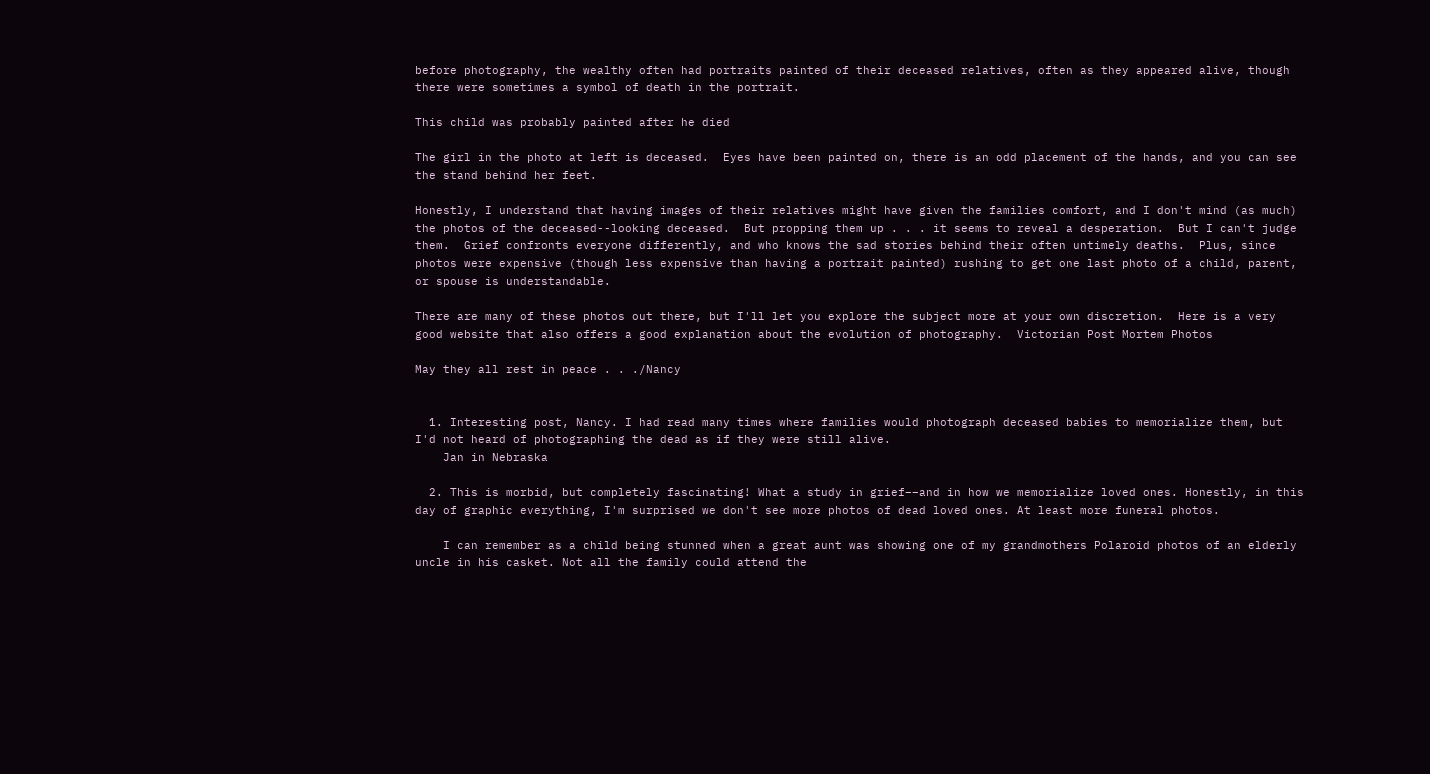before photography, the wealthy often had portraits painted of their deceased relatives, often as they appeared alive, though there were sometimes a symbol of death in the portrait.

This child was probably painted after he died

The girl in the photo at left is deceased.  Eyes have been painted on, there is an odd placement of the hands, and you can see the stand behind her feet.

Honestly, I understand that having images of their relatives might have given the families comfort, and I don't mind (as much) the photos of the deceased--looking deceased.  But propping them up . . . it seems to reveal a desperation.  But I can't judge them.  Grief confronts everyone differently, and who knows the sad stories behind their often untimely deaths.  Plus, since photos were expensive (though less expensive than having a portrait painted) rushing to get one last photo of a child, parent, or spouse is understandable.

There are many of these photos out there, but I'll let you explore the subject more at your own discretion.  Here is a very good website that also offers a good explanation about the evolution of photography.  Victorian Post Mortem Photos

May they all rest in peace . . ./Nancy


  1. Interesting post, Nancy. I had read many times where families would photograph deceased babies to memorialize them, but I'd not heard of photographing the dead as if they were still alive.
    Jan in Nebraska

  2. This is morbid, but completely fascinating! What a study in grief––and in how we memorialize loved ones. Honestly, in this day of graphic everything, I'm surprised we don't see more photos of dead loved ones. At least more funeral photos.

    I can remember as a child being stunned when a great aunt was showing one of my grandmothers Polaroid photos of an elderly uncle in his casket. Not all the family could attend the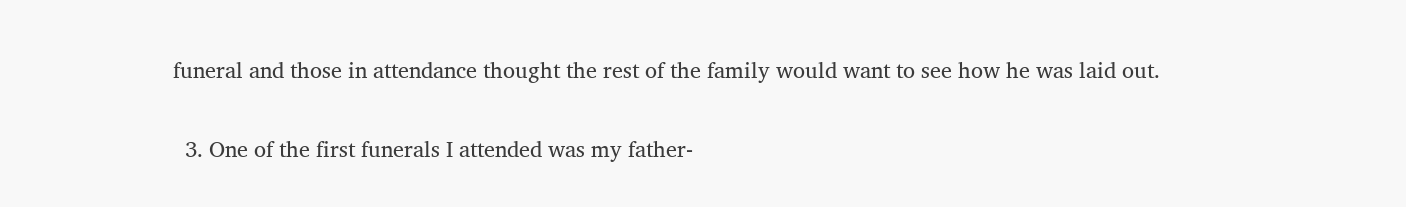funeral and those in attendance thought the rest of the family would want to see how he was laid out.

  3. One of the first funerals I attended was my father-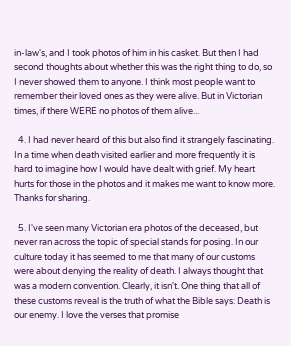in-law's, and I took photos of him in his casket. But then I had second thoughts about whether this was the right thing to do, so I never showed them to anyone. I think most people want to remember their loved ones as they were alive. But in Victorian times, if there WERE no photos of them alive...

  4. I had never heard of this but also find it strangely fascinating. In a time when death visited earlier and more frequently it is hard to imagine how I would have dealt with grief. My heart hurts for those in the photos and it makes me want to know more. Thanks for sharing.

  5. I've seen many Victorian era photos of the deceased, but never ran across the topic of special stands for posing. In our culture today it has seemed to me that many of our customs were about denying the reality of death. I always thought that was a modern convention. Clearly, it isn't. One thing that all of these customs reveal is the truth of what the Bible says: Death is our enemy. I love the verses that promise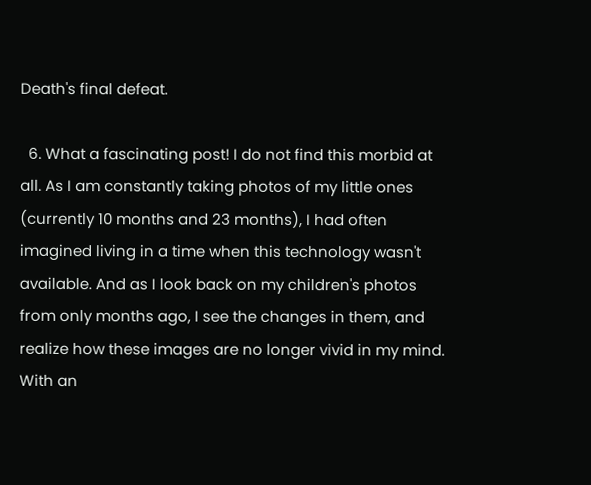Death's final defeat.

  6. What a fascinating post! I do not find this morbid at all. As I am constantly taking photos of my little ones (currently 10 months and 23 months), I had often imagined living in a time when this technology wasn't available. And as I look back on my children's photos from only months ago, I see the changes in them, and realize how these images are no longer vivid in my mind. With an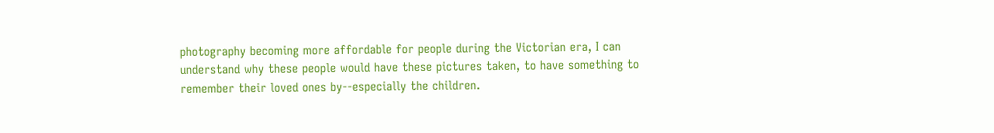photography becoming more affordable for people during the Victorian era, I can understand why these people would have these pictures taken, to have something to remember their loved ones by--especially the children.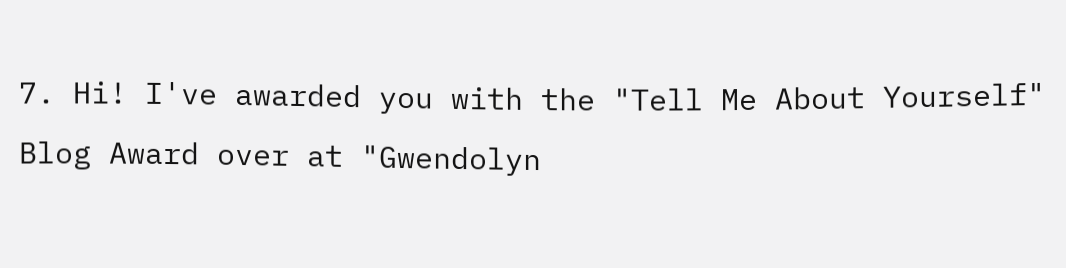7. Hi! I've awarded you with the "Tell Me About Yourself" Blog Award over at "Gwendolyn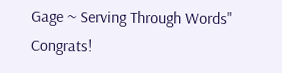Gage ~ Serving Through Words" Congrats!